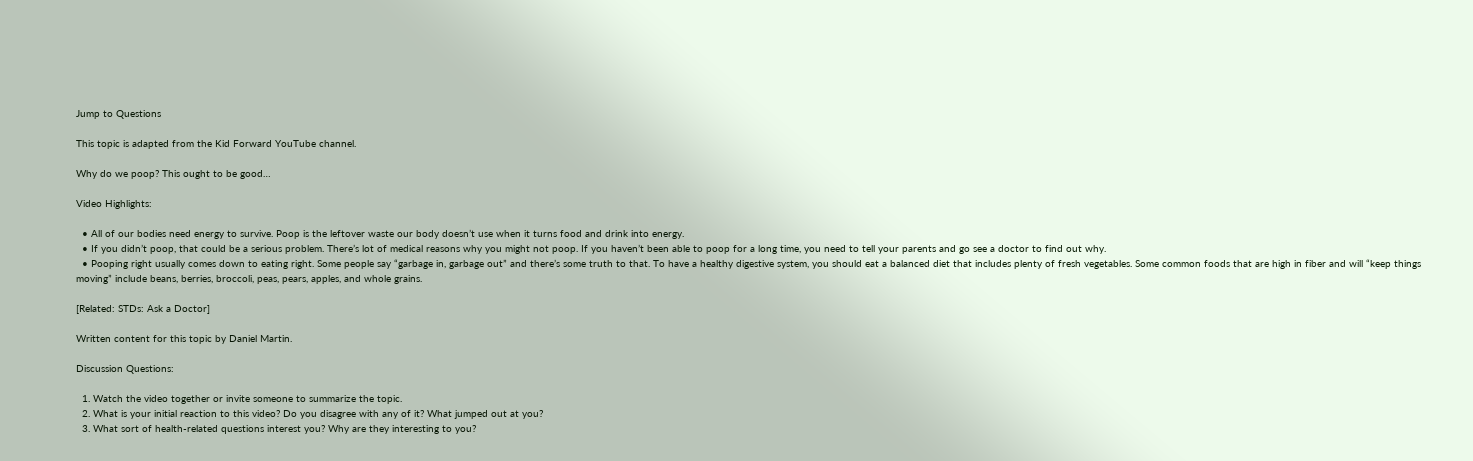Jump to Questions

This topic is adapted from the Kid Forward YouTube channel.

Why do we poop? This ought to be good…

Video Highlights:

  • All of our bodies need energy to survive. Poop is the leftover waste our body doesn’t use when it turns food and drink into energy.
  • If you didn’t poop, that could be a serious problem. There’s lot of medical reasons why you might not poop. If you haven’t been able to poop for a long time, you need to tell your parents and go see a doctor to find out why.
  • Pooping right usually comes down to eating right. Some people say “garbage in, garbage out” and there’s some truth to that. To have a healthy digestive system, you should eat a balanced diet that includes plenty of fresh vegetables. Some common foods that are high in fiber and will “keep things moving” include beans, berries, broccoli, peas, pears, apples, and whole grains.

[Related: STDs: Ask a Doctor]

Written content for this topic by Daniel Martin.

Discussion Questions:

  1. Watch the video together or invite someone to summarize the topic.
  2. What is your initial reaction to this video? Do you disagree with any of it? What jumped out at you?
  3. What sort of health-related questions interest you? Why are they interesting to you?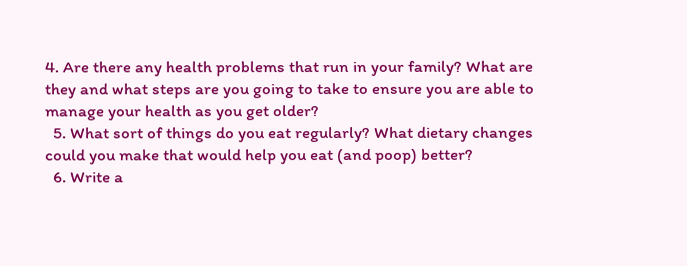4. Are there any health problems that run in your family? What are they and what steps are you going to take to ensure you are able to manage your health as you get older?
  5. What sort of things do you eat regularly? What dietary changes could you make that would help you eat (and poop) better?
  6. Write a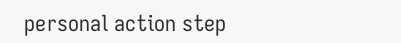personal action step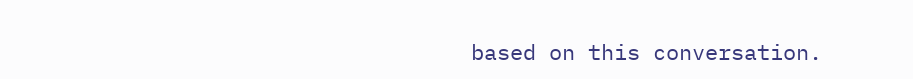based on this conversation.